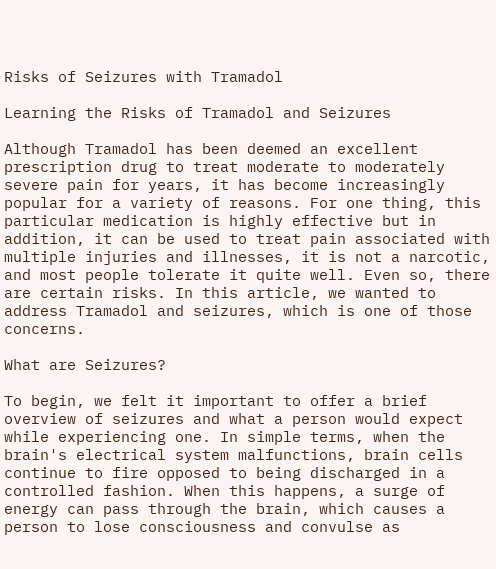Risks of Seizures with Tramadol

Learning the Risks of Tramadol and Seizures

Although Tramadol has been deemed an excellent prescription drug to treat moderate to moderately severe pain for years, it has become increasingly popular for a variety of reasons. For one thing, this particular medication is highly effective but in addition, it can be used to treat pain associated with multiple injuries and illnesses, it is not a narcotic, and most people tolerate it quite well. Even so, there are certain risks. In this article, we wanted to address Tramadol and seizures, which is one of those concerns.

What are Seizures?

To begin, we felt it important to offer a brief overview of seizures and what a person would expect while experiencing one. In simple terms, when the brain's electrical system malfunctions, brain cells continue to fire opposed to being discharged in a controlled fashion. When this happens, a surge of energy can pass through the brain, which causes a person to lose consciousness and convulse as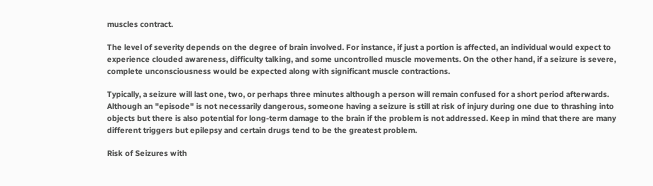muscles contract.

The level of severity depends on the degree of brain involved. For instance, if just a portion is affected, an individual would expect to experience clouded awareness, difficulty talking, and some uncontrolled muscle movements. On the other hand, if a seizure is severe, complete unconsciousness would be expected along with significant muscle contractions.

Typically, a seizure will last one, two, or perhaps three minutes although a person will remain confused for a short period afterwards. Although an "episode" is not necessarily dangerous, someone having a seizure is still at risk of injury during one due to thrashing into objects but there is also potential for long-term damage to the brain if the problem is not addressed. Keep in mind that there are many different triggers but epilepsy and certain drugs tend to be the greatest problem.

Risk of Seizures with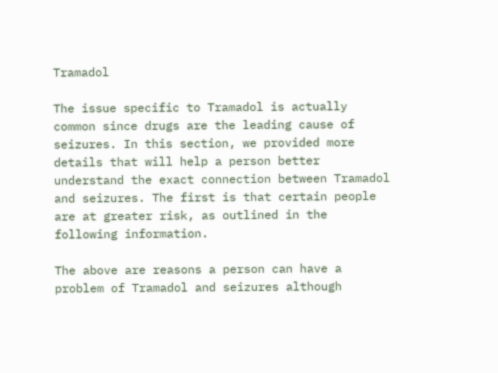Tramadol

The issue specific to Tramadol is actually common since drugs are the leading cause of seizures. In this section, we provided more details that will help a person better understand the exact connection between Tramadol and seizures. The first is that certain people are at greater risk, as outlined in the following information.

The above are reasons a person can have a problem of Tramadol and seizures although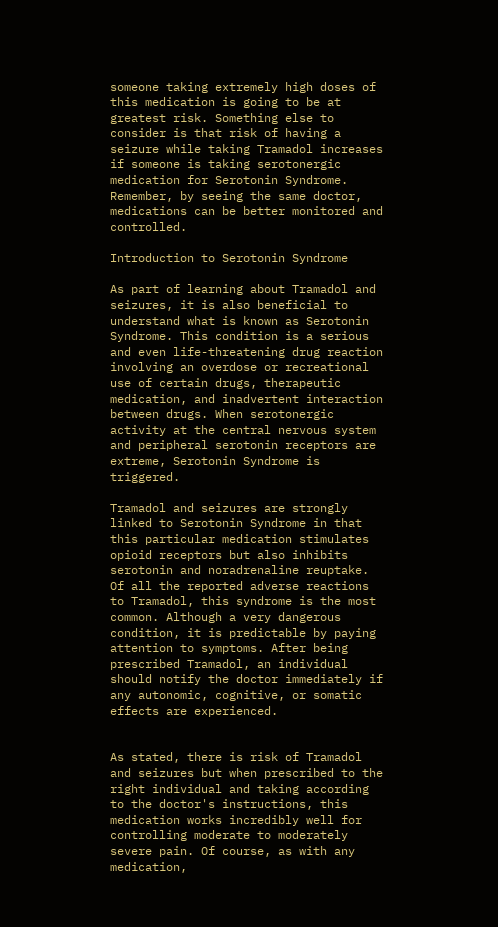someone taking extremely high doses of this medication is going to be at greatest risk. Something else to consider is that risk of having a seizure while taking Tramadol increases if someone is taking serotonergic medication for Serotonin Syndrome. Remember, by seeing the same doctor, medications can be better monitored and controlled.

Introduction to Serotonin Syndrome

As part of learning about Tramadol and seizures, it is also beneficial to understand what is known as Serotonin Syndrome. This condition is a serious and even life-threatening drug reaction involving an overdose or recreational use of certain drugs, therapeutic medication, and inadvertent interaction between drugs. When serotonergic activity at the central nervous system and peripheral serotonin receptors are extreme, Serotonin Syndrome is triggered.

Tramadol and seizures are strongly linked to Serotonin Syndrome in that this particular medication stimulates opioid receptors but also inhibits serotonin and noradrenaline reuptake. Of all the reported adverse reactions to Tramadol, this syndrome is the most common. Although a very dangerous condition, it is predictable by paying attention to symptoms. After being prescribed Tramadol, an individual should notify the doctor immediately if any autonomic, cognitive, or somatic effects are experienced.


As stated, there is risk of Tramadol and seizures but when prescribed to the right individual and taking according to the doctor's instructions, this medication works incredibly well for controlling moderate to moderately severe pain. Of course, as with any medication,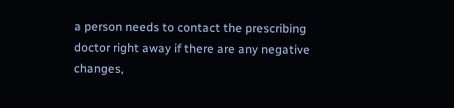a person needs to contact the prescribing doctor right away if there are any negative changes,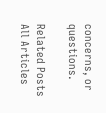concerns, or questions.

Related Posts
All Articles